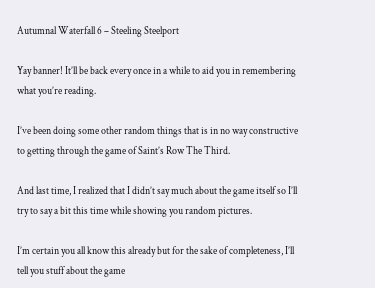Autumnal Waterfall 6 – Steeling Steelport

Yay banner! It’ll be back every once in a while to aid you in remembering what you’re reading.

I’ve been doing some other random things that is in no way constructive to getting through the game of Saint’s Row The Third.

And last time, I realized that I didn’t say much about the game itself so I’ll try to say a bit this time while showing you random pictures.

I’m certain you all know this already but for the sake of completeness, I’ll tell you stuff about the game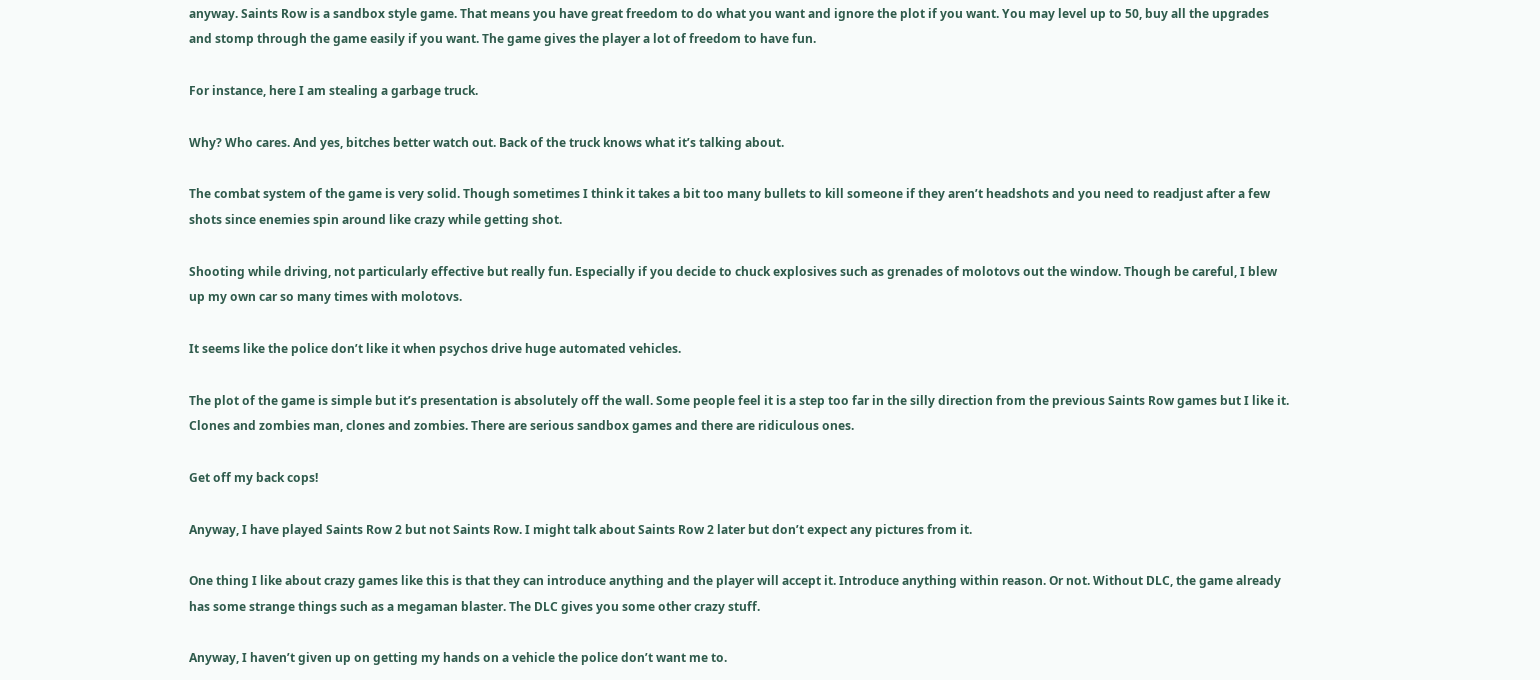anyway. Saints Row is a sandbox style game. That means you have great freedom to do what you want and ignore the plot if you want. You may level up to 50, buy all the upgrades and stomp through the game easily if you want. The game gives the player a lot of freedom to have fun.

For instance, here I am stealing a garbage truck.

Why? Who cares. And yes, bitches better watch out. Back of the truck knows what it’s talking about.

The combat system of the game is very solid. Though sometimes I think it takes a bit too many bullets to kill someone if they aren’t headshots and you need to readjust after a few shots since enemies spin around like crazy while getting shot.

Shooting while driving, not particularly effective but really fun. Especially if you decide to chuck explosives such as grenades of molotovs out the window. Though be careful, I blew up my own car so many times with molotovs.

It seems like the police don’t like it when psychos drive huge automated vehicles.

The plot of the game is simple but it’s presentation is absolutely off the wall. Some people feel it is a step too far in the silly direction from the previous Saints Row games but I like it. Clones and zombies man, clones and zombies. There are serious sandbox games and there are ridiculous ones.

Get off my back cops!

Anyway, I have played Saints Row 2 but not Saints Row. I might talk about Saints Row 2 later but don’t expect any pictures from it.

One thing I like about crazy games like this is that they can introduce anything and the player will accept it. Introduce anything within reason. Or not. Without DLC, the game already has some strange things such as a megaman blaster. The DLC gives you some other crazy stuff.

Anyway, I haven’t given up on getting my hands on a vehicle the police don’t want me to.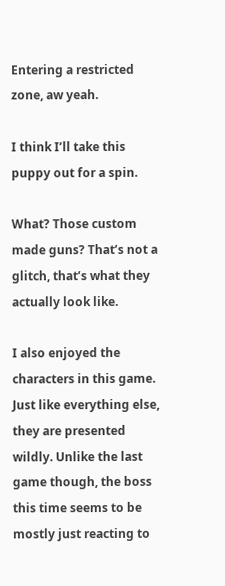Entering a restricted zone, aw yeah.

I think I’ll take this puppy out for a spin.

What? Those custom made guns? That’s not a glitch, that’s what they actually look like.

I also enjoyed the characters in this game. Just like everything else, they are presented wildly. Unlike the last game though, the boss this time seems to be mostly just reacting to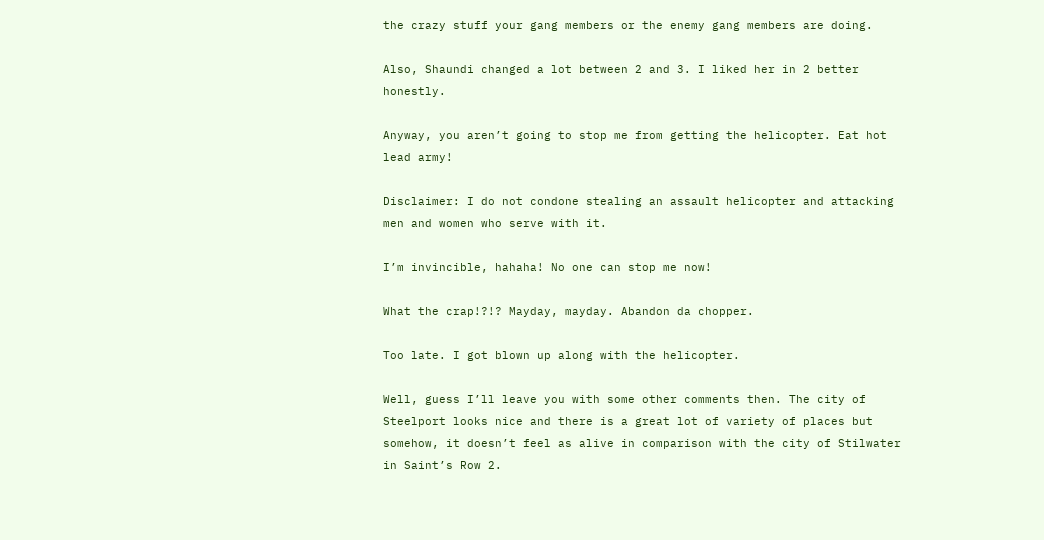the crazy stuff your gang members or the enemy gang members are doing.

Also, Shaundi changed a lot between 2 and 3. I liked her in 2 better honestly.

Anyway, you aren’t going to stop me from getting the helicopter. Eat hot lead army!

Disclaimer: I do not condone stealing an assault helicopter and attacking men and women who serve with it.

I’m invincible, hahaha! No one can stop me now!

What the crap!?!? Mayday, mayday. Abandon da chopper.

Too late. I got blown up along with the helicopter.

Well, guess I’ll leave you with some other comments then. The city of Steelport looks nice and there is a great lot of variety of places but somehow, it doesn’t feel as alive in comparison with the city of Stilwater in Saint’s Row 2.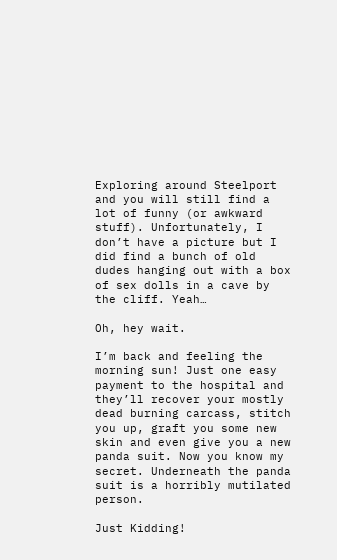Exploring around Steelport and you will still find a lot of funny (or awkward stuff). Unfortunately, I don’t have a picture but I did find a bunch of old dudes hanging out with a box of sex dolls in a cave by the cliff. Yeah…

Oh, hey wait.

I’m back and feeling the morning sun! Just one easy payment to the hospital and they’ll recover your mostly dead burning carcass, stitch you up, graft you some new skin and even give you a new panda suit. Now you know my secret. Underneath the panda suit is a horribly mutilated person.

Just Kidding!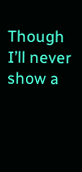Though I’ll never show a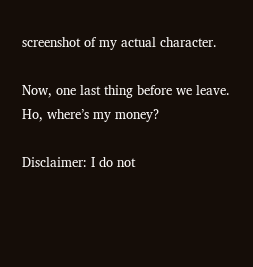screenshot of my actual character.

Now, one last thing before we leave. Ho, where’s my money?

Disclaimer: I do not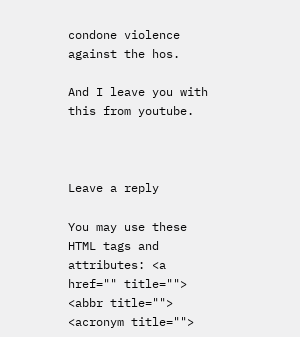condone violence against the hos.

And I leave you with this from youtube.



Leave a reply

You may use these HTML tags and attributes: <a href="" title=""> <abbr title=""> <acronym title="">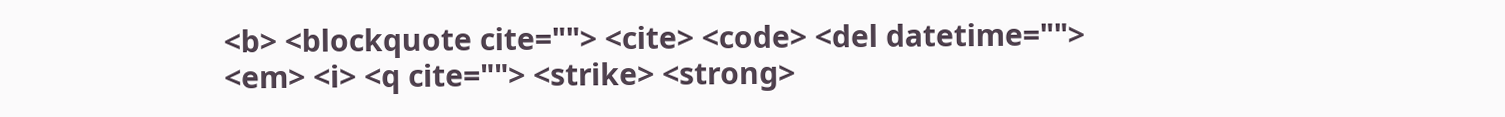<b> <blockquote cite=""> <cite> <code> <del datetime=""> <em> <i> <q cite=""> <strike> <strong>